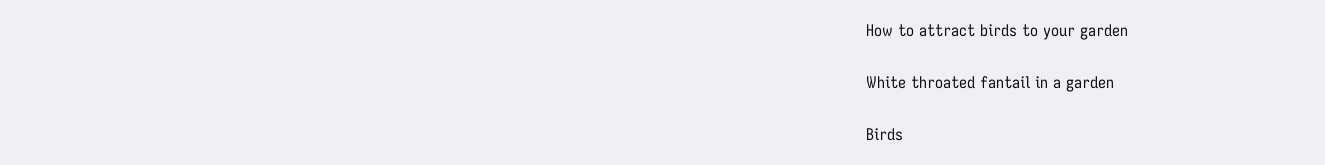How to attract birds to your garden

White throated fantail in a garden

Birds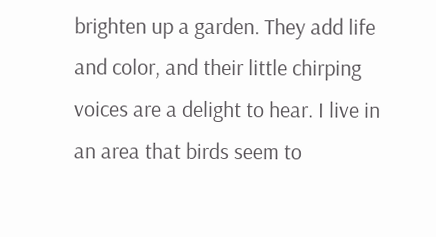brighten up a garden. They add life and color, and their little chirping voices are a delight to hear. I live in an area that birds seem to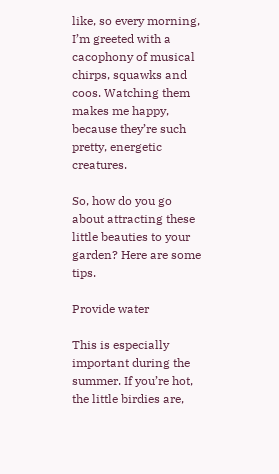like, so every morning, I’m greeted with a cacophony of musical chirps, squawks and coos. Watching them makes me happy, because they’re such pretty, energetic creatures.

So, how do you go about attracting these little beauties to your garden? Here are some tips.

Provide water

This is especially important during the summer. If you’re hot, the little birdies are,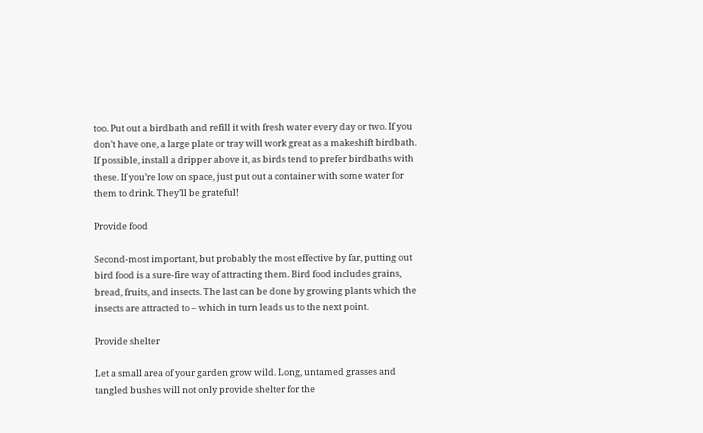too. Put out a birdbath and refill it with fresh water every day or two. If you don’t have one, a large plate or tray will work great as a makeshift birdbath. If possible, install a dripper above it, as birds tend to prefer birdbaths with these. If you’re low on space, just put out a container with some water for them to drink. They’ll be grateful!

Provide food

Second-most important, but probably the most effective by far, putting out bird food is a sure-fire way of attracting them. Bird food includes grains, bread, fruits, and insects. The last can be done by growing plants which the insects are attracted to – which in turn leads us to the next point.

Provide shelter

Let a small area of your garden grow wild. Long, untamed grasses and tangled bushes will not only provide shelter for the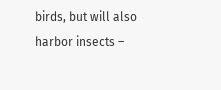birds, but will also harbor insects –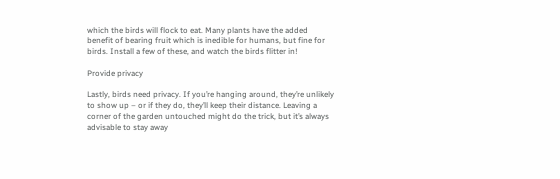which the birds will flock to eat. Many plants have the added benefit of bearing fruit which is inedible for humans, but fine for birds. Install a few of these, and watch the birds flitter in!

Provide privacy

Lastly, birds need privacy. If you’re hanging around, they’re unlikely to show up – or if they do, they’ll keep their distance. Leaving a corner of the garden untouched might do the trick, but it’s always advisable to stay away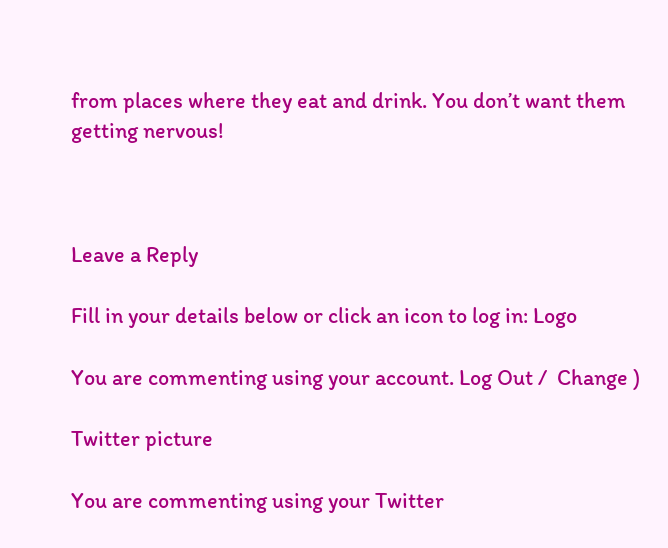from places where they eat and drink. You don’t want them getting nervous!



Leave a Reply

Fill in your details below or click an icon to log in: Logo

You are commenting using your account. Log Out /  Change )

Twitter picture

You are commenting using your Twitter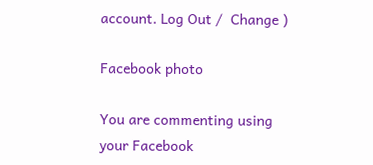account. Log Out /  Change )

Facebook photo

You are commenting using your Facebook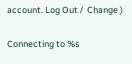account. Log Out /  Change )

Connecting to %s